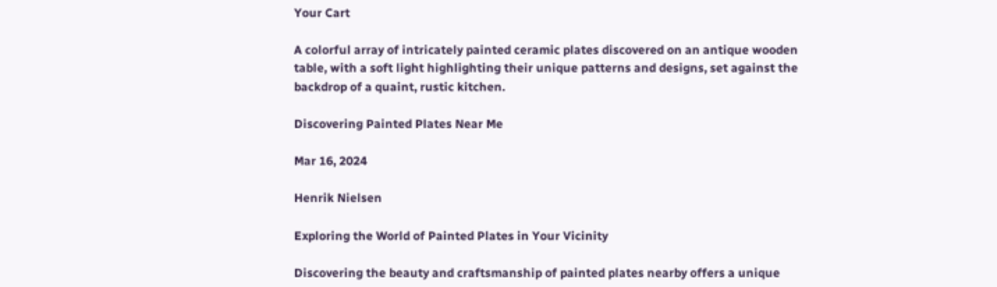Your Cart

A colorful array of intricately painted ceramic plates discovered on an antique wooden table, with a soft light highlighting their unique patterns and designs, set against the backdrop of a quaint, rustic kitchen.

Discovering Painted Plates Near Me

Mar 16, 2024

Henrik Nielsen

Exploring the World of Painted Plates in Your Vicinity

Discovering the beauty and craftsmanship of painted plates nearby offers a unique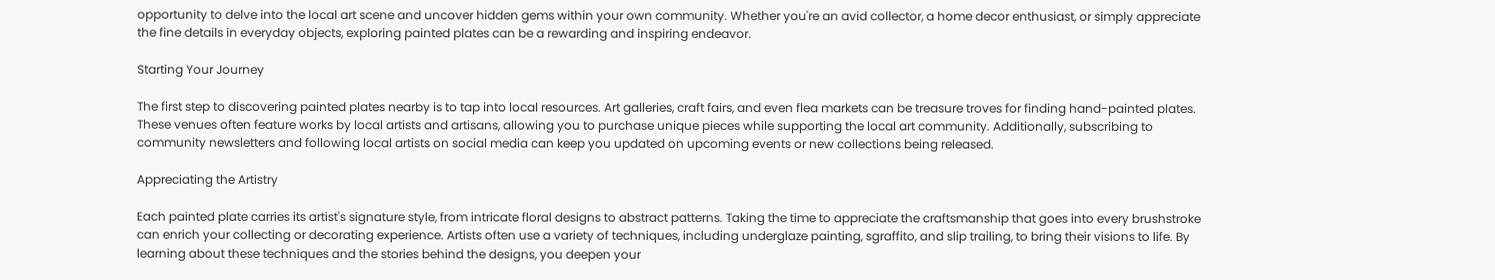opportunity to delve into the local art scene and uncover hidden gems within your own community. Whether you're an avid collector, a home decor enthusiast, or simply appreciate the fine details in everyday objects, exploring painted plates can be a rewarding and inspiring endeavor.

Starting Your Journey

The first step to discovering painted plates nearby is to tap into local resources. Art galleries, craft fairs, and even flea markets can be treasure troves for finding hand-painted plates. These venues often feature works by local artists and artisans, allowing you to purchase unique pieces while supporting the local art community. Additionally, subscribing to community newsletters and following local artists on social media can keep you updated on upcoming events or new collections being released.

Appreciating the Artistry

Each painted plate carries its artist's signature style, from intricate floral designs to abstract patterns. Taking the time to appreciate the craftsmanship that goes into every brushstroke can enrich your collecting or decorating experience. Artists often use a variety of techniques, including underglaze painting, sgraffito, and slip trailing, to bring their visions to life. By learning about these techniques and the stories behind the designs, you deepen your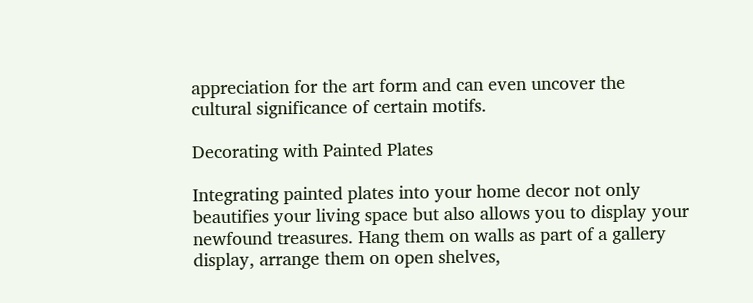appreciation for the art form and can even uncover the cultural significance of certain motifs.

Decorating with Painted Plates

Integrating painted plates into your home decor not only beautifies your living space but also allows you to display your newfound treasures. Hang them on walls as part of a gallery display, arrange them on open shelves,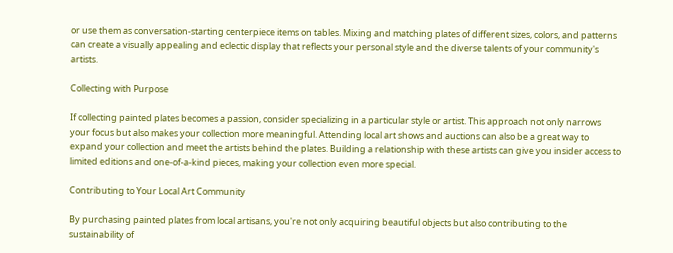or use them as conversation-starting centerpiece items on tables. Mixing and matching plates of different sizes, colors, and patterns can create a visually appealing and eclectic display that reflects your personal style and the diverse talents of your community's artists.

Collecting with Purpose

If collecting painted plates becomes a passion, consider specializing in a particular style or artist. This approach not only narrows your focus but also makes your collection more meaningful. Attending local art shows and auctions can also be a great way to expand your collection and meet the artists behind the plates. Building a relationship with these artists can give you insider access to limited editions and one-of-a-kind pieces, making your collection even more special.

Contributing to Your Local Art Community

By purchasing painted plates from local artisans, you're not only acquiring beautiful objects but also contributing to the sustainability of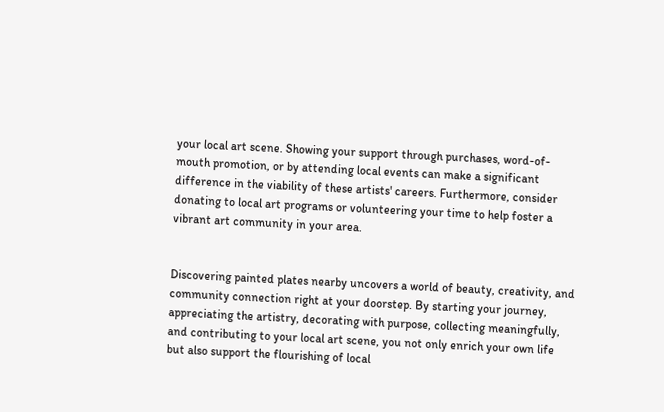your local art scene. Showing your support through purchases, word-of-mouth promotion, or by attending local events can make a significant difference in the viability of these artists' careers. Furthermore, consider donating to local art programs or volunteering your time to help foster a vibrant art community in your area.


Discovering painted plates nearby uncovers a world of beauty, creativity, and community connection right at your doorstep. By starting your journey, appreciating the artistry, decorating with purpose, collecting meaningfully, and contributing to your local art scene, you not only enrich your own life but also support the flourishing of local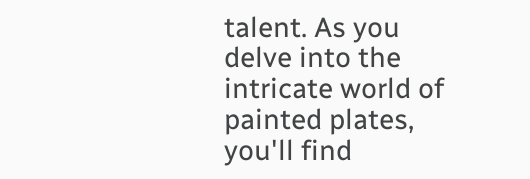talent. As you delve into the intricate world of painted plates, you'll find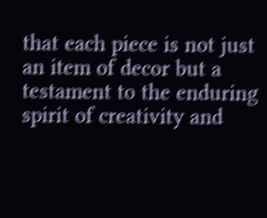that each piece is not just an item of decor but a testament to the enduring spirit of creativity and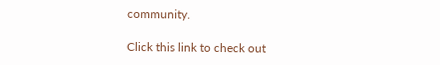community.

Click this link to check out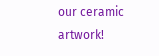our ceramic artwork!